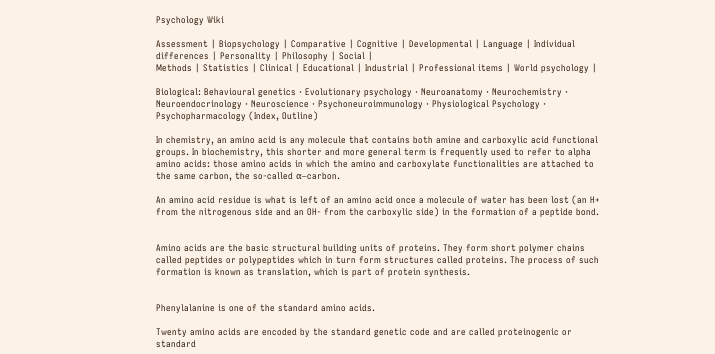Psychology Wiki

Assessment | Biopsychology | Comparative | Cognitive | Developmental | Language | Individual differences | Personality | Philosophy | Social |
Methods | Statistics | Clinical | Educational | Industrial | Professional items | World psychology |

Biological: Behavioural genetics · Evolutionary psychology · Neuroanatomy · Neurochemistry · Neuroendocrinology · Neuroscience · Psychoneuroimmunology · Physiological Psychology · Psychopharmacology (Index, Outline)

In chemistry, an amino acid is any molecule that contains both amine and carboxylic acid functional groups. In biochemistry, this shorter and more general term is frequently used to refer to alpha amino acids: those amino acids in which the amino and carboxylate functionalities are attached to the same carbon, the so-called α–carbon.

An amino acid residue is what is left of an amino acid once a molecule of water has been lost (an H+ from the nitrogenous side and an OH- from the carboxylic side) in the formation of a peptide bond.


Amino acids are the basic structural building units of proteins. They form short polymer chains called peptides or polypeptides which in turn form structures called proteins. The process of such formation is known as translation, which is part of protein synthesis.


Phenylalanine is one of the standard amino acids.

Twenty amino acids are encoded by the standard genetic code and are called proteinogenic or standard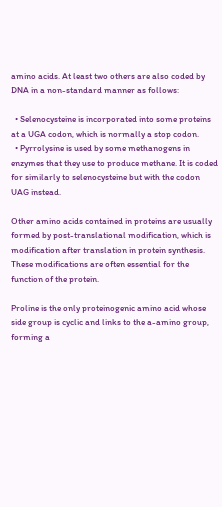amino acids. At least two others are also coded by DNA in a non-standard manner as follows:

  • Selenocysteine is incorporated into some proteins at a UGA codon, which is normally a stop codon.
  • Pyrrolysine is used by some methanogens in enzymes that they use to produce methane. It is coded for similarly to selenocysteine but with the codon UAG instead.

Other amino acids contained in proteins are usually formed by post-translational modification, which is modification after translation in protein synthesis. These modifications are often essential for the function of the protein.

Proline is the only proteinogenic amino acid whose side group is cyclic and links to the a-amino group, forming a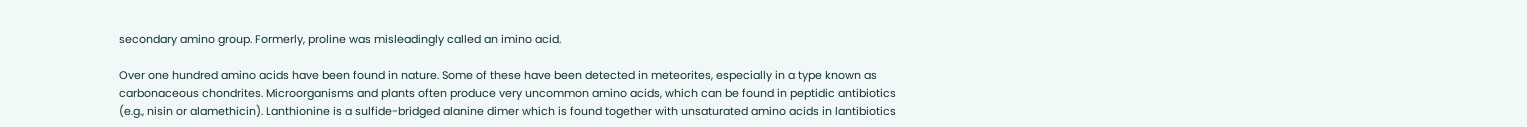secondary amino group. Formerly, proline was misleadingly called an imino acid.

Over one hundred amino acids have been found in nature. Some of these have been detected in meteorites, especially in a type known as carbonaceous chondrites. Microorganisms and plants often produce very uncommon amino acids, which can be found in peptidic antibiotics (e.g., nisin or alamethicin). Lanthionine is a sulfide-bridged alanine dimer which is found together with unsaturated amino acids in lantibiotics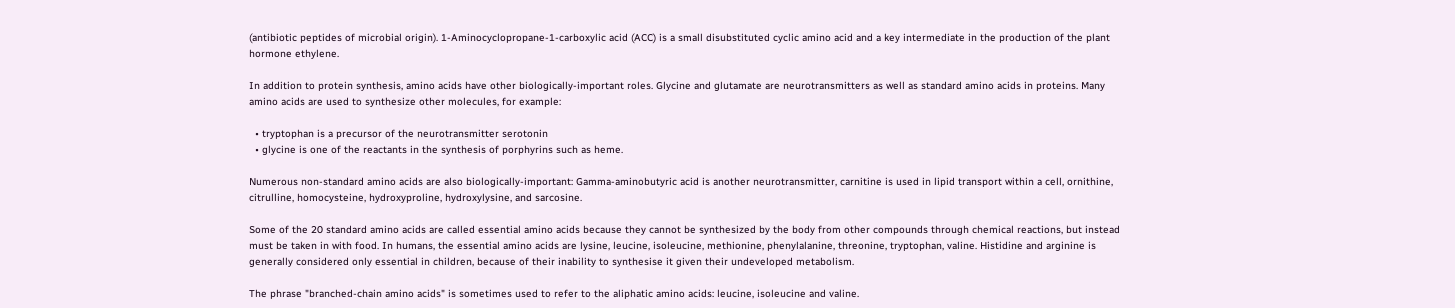(antibiotic peptides of microbial origin). 1-Aminocyclopropane-1-carboxylic acid (ACC) is a small disubstituted cyclic amino acid and a key intermediate in the production of the plant hormone ethylene.

In addition to protein synthesis, amino acids have other biologically-important roles. Glycine and glutamate are neurotransmitters as well as standard amino acids in proteins. Many amino acids are used to synthesize other molecules, for example:

  • tryptophan is a precursor of the neurotransmitter serotonin
  • glycine is one of the reactants in the synthesis of porphyrins such as heme.

Numerous non-standard amino acids are also biologically-important: Gamma-aminobutyric acid is another neurotransmitter, carnitine is used in lipid transport within a cell, ornithine, citrulline, homocysteine, hydroxyproline, hydroxylysine, and sarcosine.

Some of the 20 standard amino acids are called essential amino acids because they cannot be synthesized by the body from other compounds through chemical reactions, but instead must be taken in with food. In humans, the essential amino acids are lysine, leucine, isoleucine, methionine, phenylalanine, threonine, tryptophan, valine. Histidine and arginine is generally considered only essential in children, because of their inability to synthesise it given their undeveloped metabolism.

The phrase "branched-chain amino acids" is sometimes used to refer to the aliphatic amino acids: leucine, isoleucine and valine.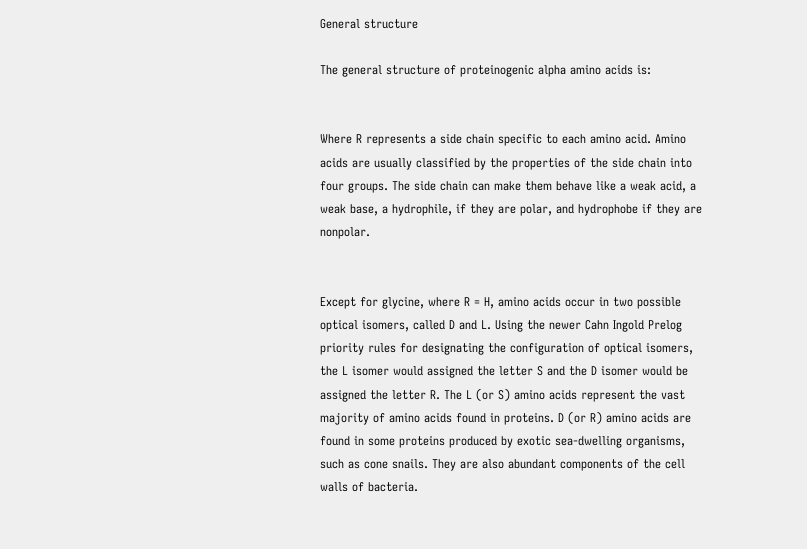General structure

The general structure of proteinogenic alpha amino acids is:


Where R represents a side chain specific to each amino acid. Amino acids are usually classified by the properties of the side chain into four groups. The side chain can make them behave like a weak acid, a weak base, a hydrophile, if they are polar, and hydrophobe if they are nonpolar.


Except for glycine, where R = H, amino acids occur in two possible optical isomers, called D and L. Using the newer Cahn Ingold Prelog priority rules for designating the configuration of optical isomers, the L isomer would assigned the letter S and the D isomer would be assigned the letter R. The L (or S) amino acids represent the vast majority of amino acids found in proteins. D (or R) amino acids are found in some proteins produced by exotic sea-dwelling organisms, such as cone snails. They are also abundant components of the cell walls of bacteria.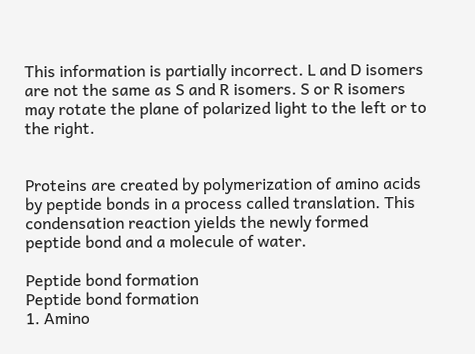This information is partially incorrect. L and D isomers are not the same as S and R isomers. S or R isomers may rotate the plane of polarized light to the left or to the right.


Proteins are created by polymerization of amino acids by peptide bonds in a process called translation. This condensation reaction yields the newly formed peptide bond and a molecule of water.

Peptide bond formation
Peptide bond formation
1. Amino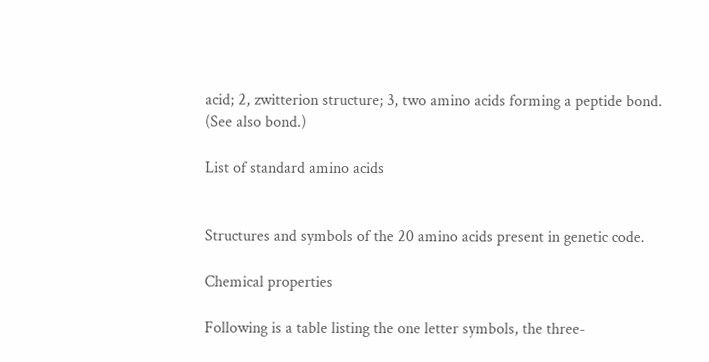acid; 2, zwitterion structure; 3, two amino acids forming a peptide bond. (See also bond.)

List of standard amino acids


Structures and symbols of the 20 amino acids present in genetic code.

Chemical properties

Following is a table listing the one letter symbols, the three-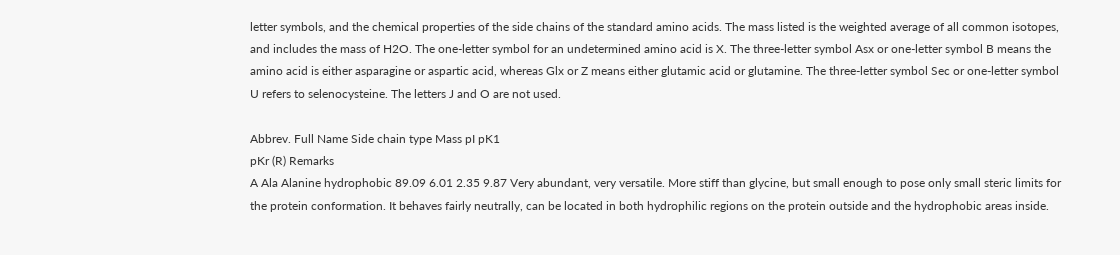letter symbols, and the chemical properties of the side chains of the standard amino acids. The mass listed is the weighted average of all common isotopes, and includes the mass of H2O. The one-letter symbol for an undetermined amino acid is X. The three-letter symbol Asx or one-letter symbol B means the amino acid is either asparagine or aspartic acid, whereas Glx or Z means either glutamic acid or glutamine. The three-letter symbol Sec or one-letter symbol U refers to selenocysteine. The letters J and O are not used.

Abbrev. Full Name Side chain type Mass pI pK1
pKr (R) Remarks
A Ala Alanine hydrophobic 89.09 6.01 2.35 9.87 Very abundant, very versatile. More stiff than glycine, but small enough to pose only small steric limits for the protein conformation. It behaves fairly neutrally, can be located in both hydrophilic regions on the protein outside and the hydrophobic areas inside.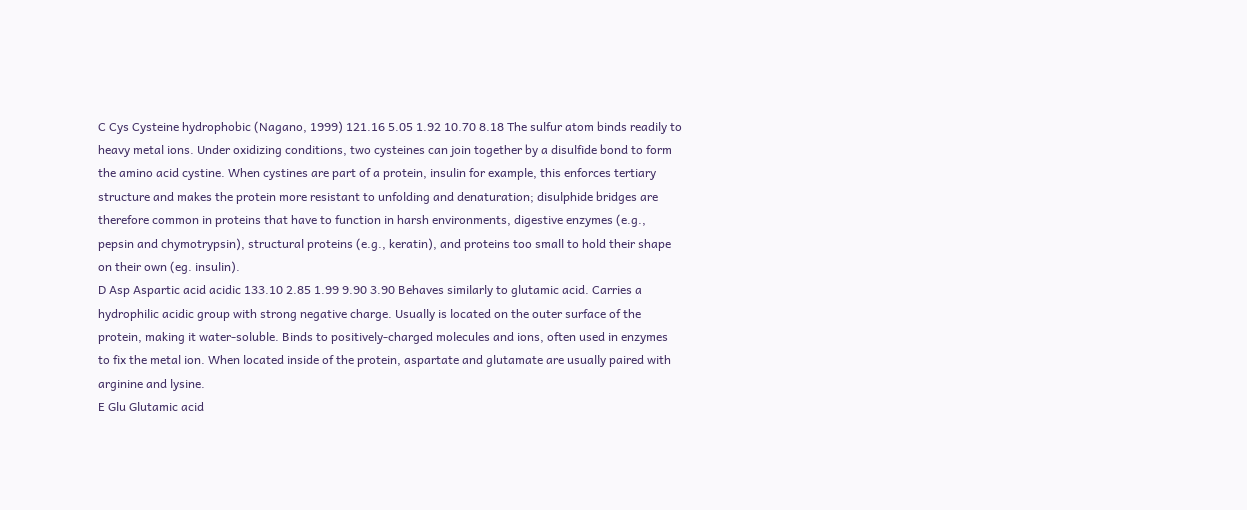C Cys Cysteine hydrophobic (Nagano, 1999) 121.16 5.05 1.92 10.70 8.18 The sulfur atom binds readily to heavy metal ions. Under oxidizing conditions, two cysteines can join together by a disulfide bond to form the amino acid cystine. When cystines are part of a protein, insulin for example, this enforces tertiary structure and makes the protein more resistant to unfolding and denaturation; disulphide bridges are therefore common in proteins that have to function in harsh environments, digestive enzymes (e.g., pepsin and chymotrypsin), structural proteins (e.g., keratin), and proteins too small to hold their shape on their own (eg. insulin).
D Asp Aspartic acid acidic 133.10 2.85 1.99 9.90 3.90 Behaves similarly to glutamic acid. Carries a hydrophilic acidic group with strong negative charge. Usually is located on the outer surface of the protein, making it water-soluble. Binds to positively-charged molecules and ions, often used in enzymes to fix the metal ion. When located inside of the protein, aspartate and glutamate are usually paired with arginine and lysine.
E Glu Glutamic acid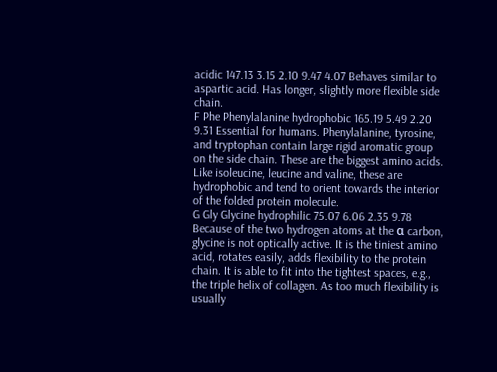acidic 147.13 3.15 2.10 9.47 4.07 Behaves similar to aspartic acid. Has longer, slightly more flexible side chain.
F Phe Phenylalanine hydrophobic 165.19 5.49 2.20 9.31 Essential for humans. Phenylalanine, tyrosine, and tryptophan contain large rigid aromatic group on the side chain. These are the biggest amino acids. Like isoleucine, leucine and valine, these are hydrophobic and tend to orient towards the interior of the folded protein molecule.
G Gly Glycine hydrophilic 75.07 6.06 2.35 9.78 Because of the two hydrogen atoms at the α carbon, glycine is not optically active. It is the tiniest amino acid, rotates easily, adds flexibility to the protein chain. It is able to fit into the tightest spaces, e.g., the triple helix of collagen. As too much flexibility is usually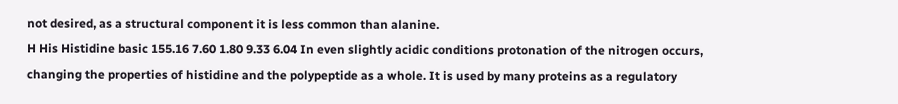not desired, as a structural component it is less common than alanine.
H His Histidine basic 155.16 7.60 1.80 9.33 6.04 In even slightly acidic conditions protonation of the nitrogen occurs, changing the properties of histidine and the polypeptide as a whole. It is used by many proteins as a regulatory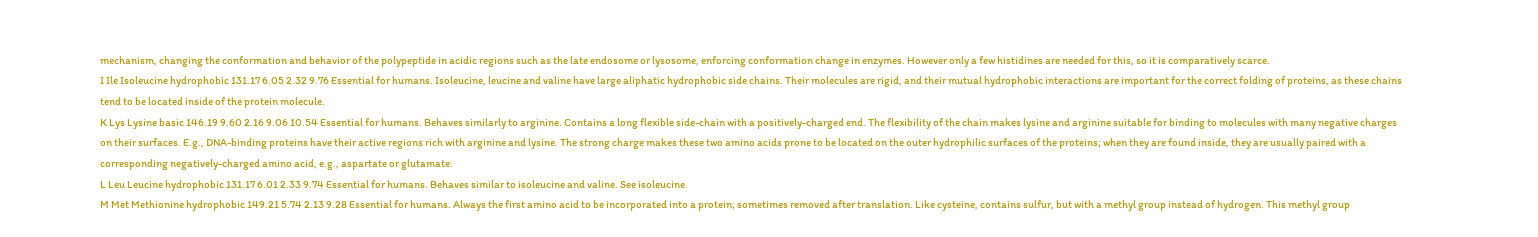mechanism, changing the conformation and behavior of the polypeptide in acidic regions such as the late endosome or lysosome, enforcing conformation change in enzymes. However only a few histidines are needed for this, so it is comparatively scarce.
I Ile Isoleucine hydrophobic 131.17 6.05 2.32 9.76 Essential for humans. Isoleucine, leucine and valine have large aliphatic hydrophobic side chains. Their molecules are rigid, and their mutual hydrophobic interactions are important for the correct folding of proteins, as these chains tend to be located inside of the protein molecule.
K Lys Lysine basic 146.19 9.60 2.16 9.06 10.54 Essential for humans. Behaves similarly to arginine. Contains a long flexible side-chain with a positively-charged end. The flexibility of the chain makes lysine and arginine suitable for binding to molecules with many negative charges on their surfaces. E.g., DNA-binding proteins have their active regions rich with arginine and lysine. The strong charge makes these two amino acids prone to be located on the outer hydrophilic surfaces of the proteins; when they are found inside, they are usually paired with a corresponding negatively-charged amino acid, e.g., aspartate or glutamate.
L Leu Leucine hydrophobic 131.17 6.01 2.33 9.74 Essential for humans. Behaves similar to isoleucine and valine. See isoleucine.
M Met Methionine hydrophobic 149.21 5.74 2.13 9.28 Essential for humans. Always the first amino acid to be incorporated into a protein; sometimes removed after translation. Like cysteine, contains sulfur, but with a methyl group instead of hydrogen. This methyl group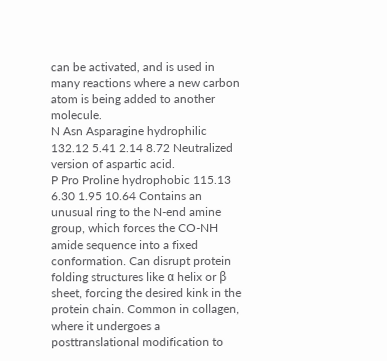can be activated, and is used in many reactions where a new carbon atom is being added to another molecule.
N Asn Asparagine hydrophilic 132.12 5.41 2.14 8.72 Neutralized version of aspartic acid.
P Pro Proline hydrophobic 115.13 6.30 1.95 10.64 Contains an unusual ring to the N-end amine group, which forces the CO-NH amide sequence into a fixed conformation. Can disrupt protein folding structures like α helix or β sheet, forcing the desired kink in the protein chain. Common in collagen, where it undergoes a posttranslational modification to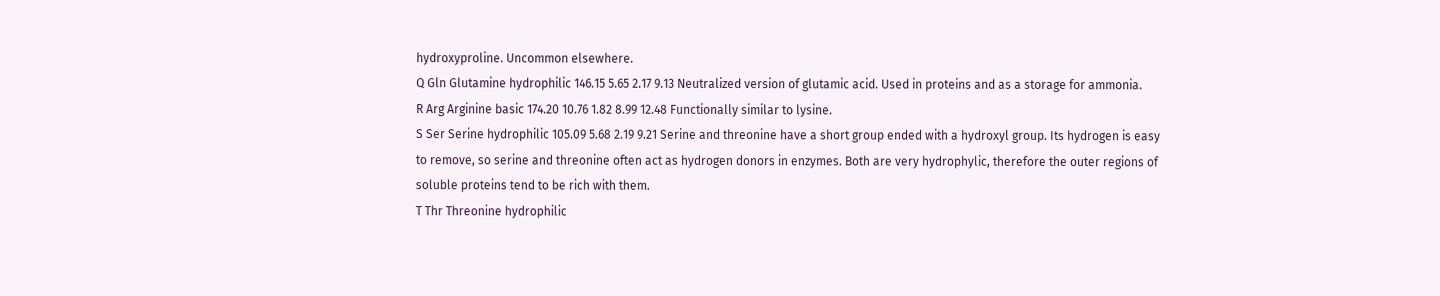hydroxyproline. Uncommon elsewhere.
Q Gln Glutamine hydrophilic 146.15 5.65 2.17 9.13 Neutralized version of glutamic acid. Used in proteins and as a storage for ammonia.
R Arg Arginine basic 174.20 10.76 1.82 8.99 12.48 Functionally similar to lysine.
S Ser Serine hydrophilic 105.09 5.68 2.19 9.21 Serine and threonine have a short group ended with a hydroxyl group. Its hydrogen is easy to remove, so serine and threonine often act as hydrogen donors in enzymes. Both are very hydrophylic, therefore the outer regions of soluble proteins tend to be rich with them.
T Thr Threonine hydrophilic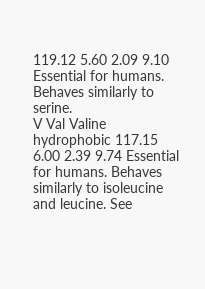119.12 5.60 2.09 9.10 Essential for humans. Behaves similarly to serine.
V Val Valine hydrophobic 117.15 6.00 2.39 9.74 Essential for humans. Behaves similarly to isoleucine and leucine. See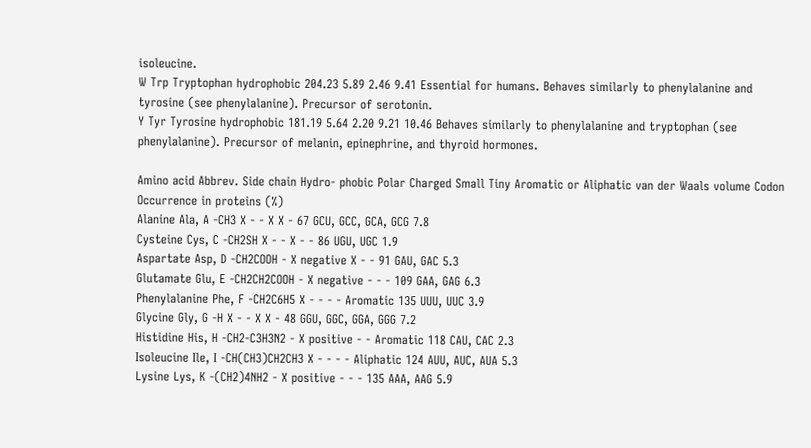isoleucine.
W Trp Tryptophan hydrophobic 204.23 5.89 2.46 9.41 Essential for humans. Behaves similarly to phenylalanine and tyrosine (see phenylalanine). Precursor of serotonin.
Y Tyr Tyrosine hydrophobic 181.19 5.64 2.20 9.21 10.46 Behaves similarly to phenylalanine and tryptophan (see phenylalanine). Precursor of melanin, epinephrine, and thyroid hormones.

Amino acid Abbrev. Side chain Hydro- phobic Polar Charged Small Tiny Aromatic or Aliphatic van der Waals volume Codon Occurrence in proteins (%)
Alanine Ala, A -CH3 X - - X X - 67 GCU, GCC, GCA, GCG 7.8
Cysteine Cys, C -CH2SH X - - X - - 86 UGU, UGC 1.9
Aspartate Asp, D -CH2COOH - X negative X - - 91 GAU, GAC 5.3
Glutamate Glu, E -CH2CH2COOH - X negative - - - 109 GAA, GAG 6.3
Phenylalanine Phe, F -CH2C6H5 X - - - - Aromatic 135 UUU, UUC 3.9
Glycine Gly, G -H X - - X X - 48 GGU, GGC, GGA, GGG 7.2
Histidine His, H -CH2-C3H3N2 - X positive - - Aromatic 118 CAU, CAC 2.3
Isoleucine Ile, I -CH(CH3)CH2CH3 X - - - - Aliphatic 124 AUU, AUC, AUA 5.3
Lysine Lys, K -(CH2)4NH2 - X positive - - - 135 AAA, AAG 5.9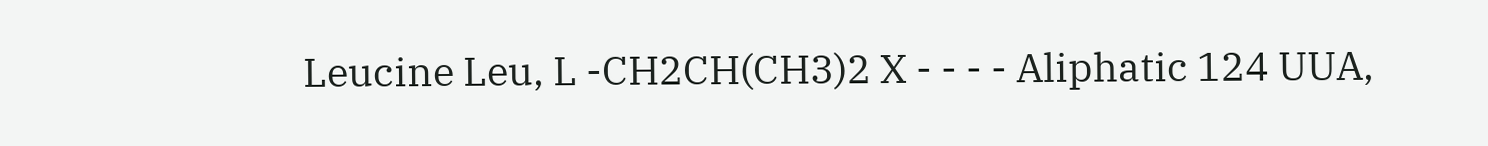Leucine Leu, L -CH2CH(CH3)2 X - - - - Aliphatic 124 UUA,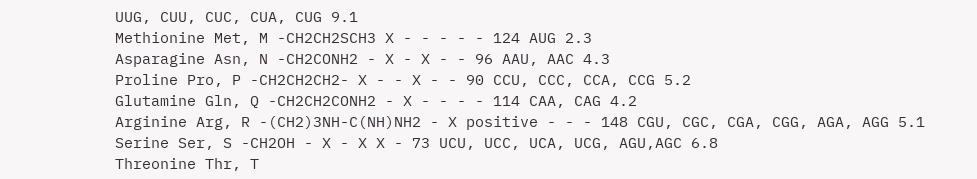UUG, CUU, CUC, CUA, CUG 9.1
Methionine Met, M -CH2CH2SCH3 X - - - - - 124 AUG 2.3
Asparagine Asn, N -CH2CONH2 - X - X - - 96 AAU, AAC 4.3
Proline Pro, P -CH2CH2CH2- X - - X - - 90 CCU, CCC, CCA, CCG 5.2
Glutamine Gln, Q -CH2CH2CONH2 - X - - - - 114 CAA, CAG 4.2
Arginine Arg, R -(CH2)3NH-C(NH)NH2 - X positive - - - 148 CGU, CGC, CGA, CGG, AGA, AGG 5.1
Serine Ser, S -CH2OH - X - X X - 73 UCU, UCC, UCA, UCG, AGU,AGC 6.8
Threonine Thr, T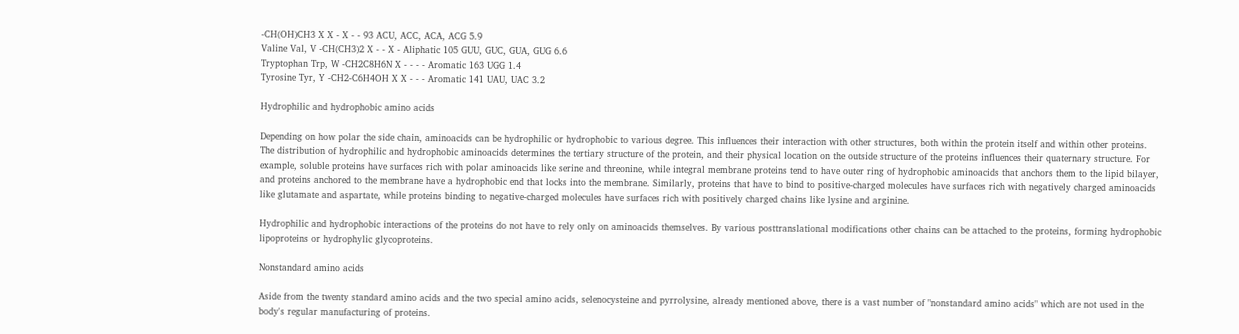-CH(OH)CH3 X X - X - - 93 ACU, ACC, ACA, ACG 5.9
Valine Val, V -CH(CH3)2 X - - X - Aliphatic 105 GUU, GUC, GUA, GUG 6.6
Tryptophan Trp, W -CH2C8H6N X - - - - Aromatic 163 UGG 1.4
Tyrosine Tyr, Y -CH2-C6H4OH X X - - - Aromatic 141 UAU, UAC 3.2

Hydrophilic and hydrophobic amino acids

Depending on how polar the side chain, aminoacids can be hydrophilic or hydrophobic to various degree. This influences their interaction with other structures, both within the protein itself and within other proteins. The distribution of hydrophilic and hydrophobic aminoacids determines the tertiary structure of the protein, and their physical location on the outside structure of the proteins influences their quaternary structure. For example, soluble proteins have surfaces rich with polar aminoacids like serine and threonine, while integral membrane proteins tend to have outer ring of hydrophobic aminoacids that anchors them to the lipid bilayer, and proteins anchored to the membrane have a hydrophobic end that locks into the membrane. Similarly, proteins that have to bind to positive-charged molecules have surfaces rich with negatively charged aminoacids like glutamate and aspartate, while proteins binding to negative-charged molecules have surfaces rich with positively charged chains like lysine and arginine.

Hydrophilic and hydrophobic interactions of the proteins do not have to rely only on aminoacids themselves. By various posttranslational modifications other chains can be attached to the proteins, forming hydrophobic lipoproteins or hydrophylic glycoproteins.

Nonstandard amino acids

Aside from the twenty standard amino acids and the two special amino acids, selenocysteine and pyrrolysine, already mentioned above, there is a vast number of "nonstandard amino acids" which are not used in the body's regular manufacturing of proteins.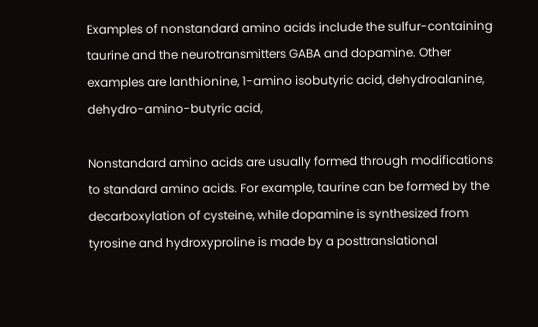Examples of nonstandard amino acids include the sulfur-containing taurine and the neurotransmitters GABA and dopamine. Other examples are lanthionine, 1-amino isobutyric acid, dehydroalanine, dehydro-amino-butyric acid,

Nonstandard amino acids are usually formed through modifications to standard amino acids. For example, taurine can be formed by the decarboxylation of cysteine, while dopamine is synthesized from tyrosine and hydroxyproline is made by a posttranslational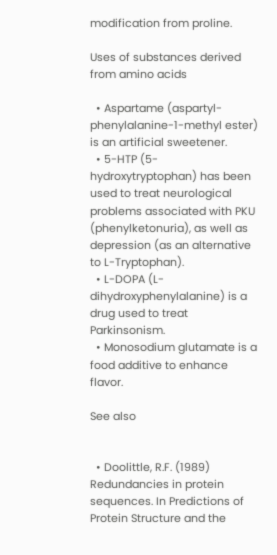modification from proline.

Uses of substances derived from amino acids

  • Aspartame (aspartyl-phenylalanine-1-methyl ester) is an artificial sweetener.
  • 5-HTP (5-hydroxytryptophan) has been used to treat neurological problems associated with PKU (phenylketonuria), as well as depression (as an alternative to L-Tryptophan).
  • L-DOPA (L-dihydroxyphenylalanine) is a drug used to treat Parkinsonism.
  • Monosodium glutamate is a food additive to enhance flavor.

See also


  • Doolittle, R.F. (1989) Redundancies in protein sequences. In Predictions of Protein Structure and the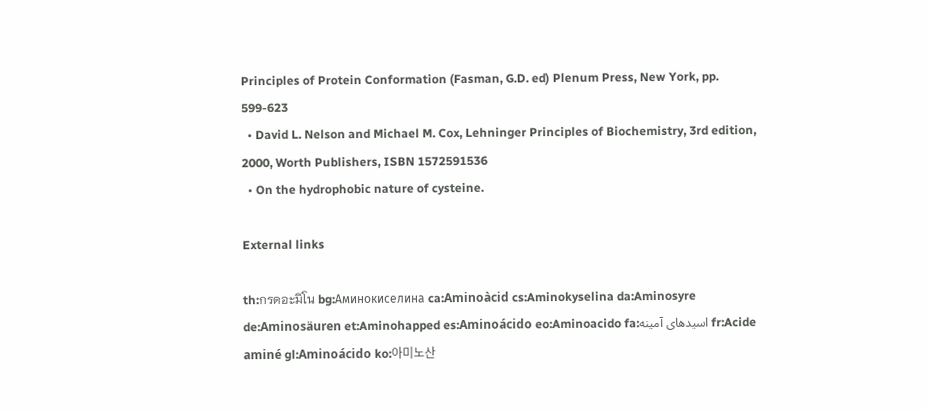Principles of Protein Conformation (Fasman, G.D. ed) Plenum Press, New York, pp. 599-623
  • David L. Nelson and Michael M. Cox, Lehninger Principles of Biochemistry, 3rd edition, 2000, Worth Publishers, ISBN 1572591536
  • On the hydrophobic nature of cysteine.

External links

th:กรดอะมิโน bg:Аминокиселина ca:Aminoàcid cs:Aminokyselina da:Aminosyre de:Aminosäuren et:Aminohapped es:Aminoácido eo:Aminoacido fa:اسیدهای آمینه fr:Acide aminé gl:Aminoácido ko:아미노산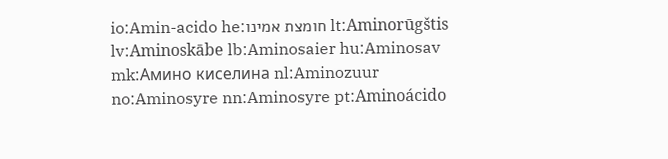io:Amin-acido he:חומצת אמינו lt:Aminorūgštis lv:Aminoskābe lb:Aminosaier hu:Aminosav mk:Амино киселина nl:Aminozuur no:Aminosyre nn:Aminosyre pt:Aminoácido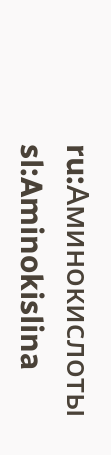ru:Аминокислоты sl:Aminokislina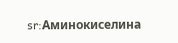sr:Аминокиселина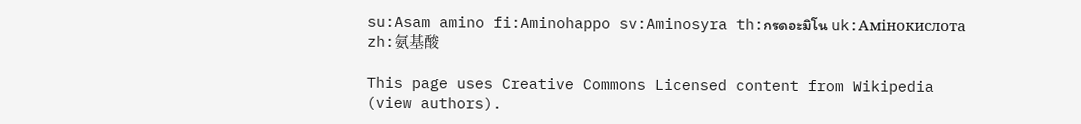su:Asam amino fi:Aminohappo sv:Aminosyra th:กรดอะมิโน uk:Амінокислота zh:氨基酸

This page uses Creative Commons Licensed content from Wikipedia (view authors).